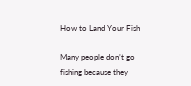How to Land Your Fish

Many people don’t go fishing because they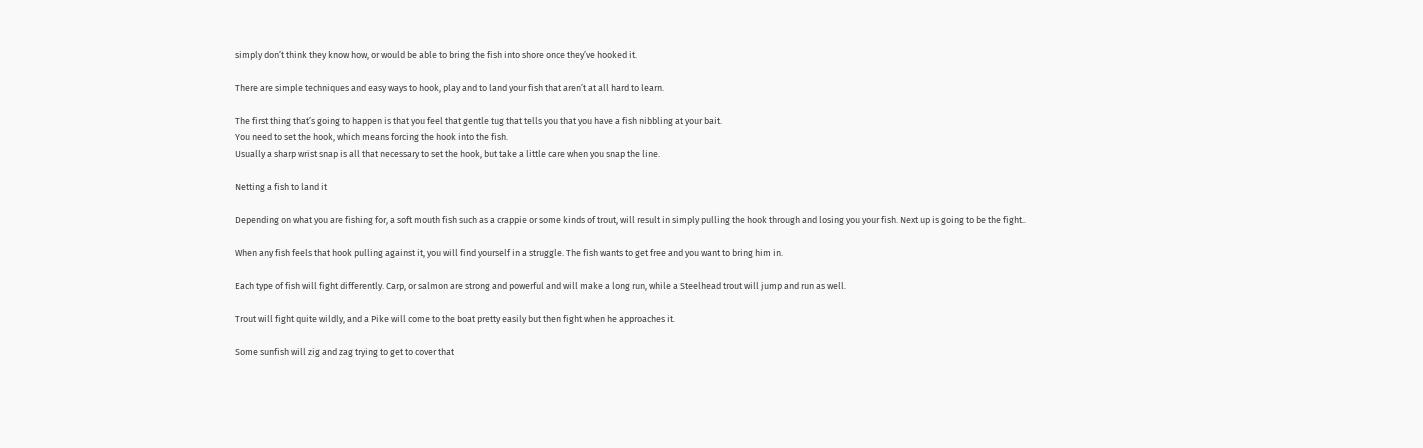simply don’t think they know how, or would be able to bring the fish into shore once they’ve hooked it.

There are simple techniques and easy ways to hook, play and to land your fish that aren’t at all hard to learn.

The first thing that’s going to happen is that you feel that gentle tug that tells you that you have a fish nibbling at your bait.
You need to set the hook, which means forcing the hook into the fish.
Usually a sharp wrist snap is all that necessary to set the hook, but take a little care when you snap the line.

Netting a fish to land it

Depending on what you are fishing for, a soft mouth fish such as a crappie or some kinds of trout, will result in simply pulling the hook through and losing you your fish. Next up is going to be the fight..

When any fish feels that hook pulling against it, you will find yourself in a struggle. The fish wants to get free and you want to bring him in.

Each type of fish will fight differently. Carp, or salmon are strong and powerful and will make a long run, while a Steelhead trout will jump and run as well.

Trout will fight quite wildly, and a Pike will come to the boat pretty easily but then fight when he approaches it.

Some sunfish will zig and zag trying to get to cover that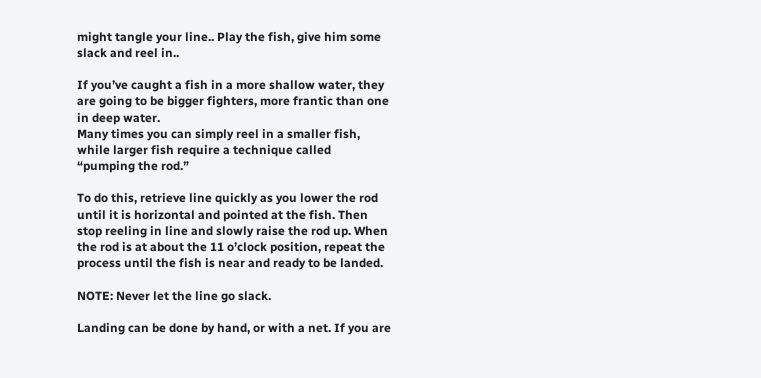might tangle your line.. Play the fish, give him some slack and reel in..

If you’ve caught a fish in a more shallow water, they are going to be bigger fighters, more frantic than one in deep water.
Many times you can simply reel in a smaller fish, while larger fish require a technique called “pumping the rod.”

To do this, retrieve line quickly as you lower the rod until it is horizontal and pointed at the fish. Then stop reeling in line and slowly raise the rod up. When the rod is at about the 11 o’clock position, repeat the process until the fish is near and ready to be landed.

NOTE: Never let the line go slack.

Landing can be done by hand, or with a net. If you are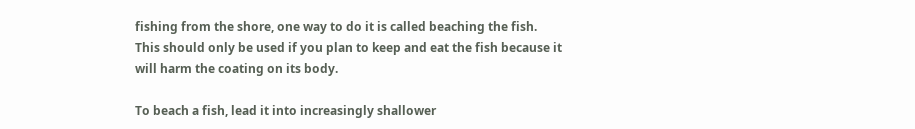fishing from the shore, one way to do it is called beaching the fish.
This should only be used if you plan to keep and eat the fish because it will harm the coating on its body.

To beach a fish, lead it into increasingly shallower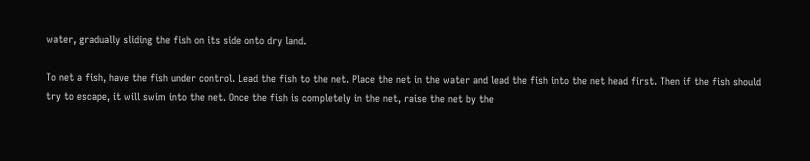water, gradually sliding the fish on its side onto dry land.

To net a fish, have the fish under control. Lead the fish to the net. Place the net in the water and lead the fish into the net head first. Then if the fish should try to escape, it will swim into the net. Once the fish is completely in the net, raise the net by the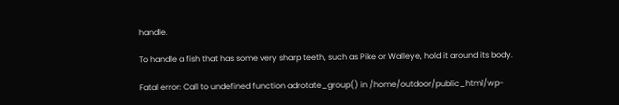handle.

To handle a fish that has some very sharp teeth, such as Pike or Walleye, hold it around its body.

Fatal error: Call to undefined function adrotate_group() in /home/outdoor/public_html/wp-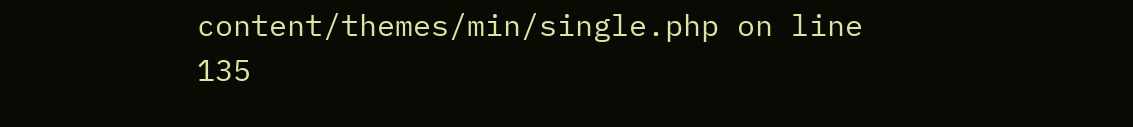content/themes/min/single.php on line 135